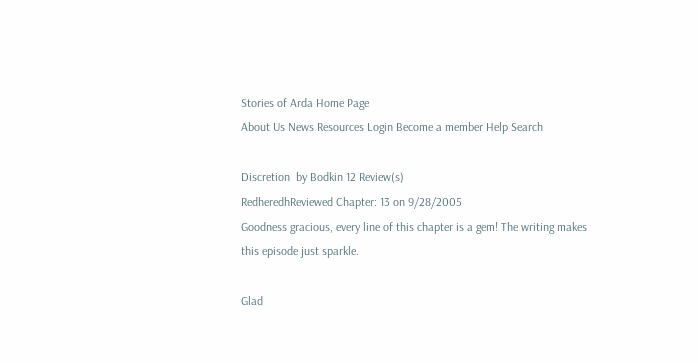Stories of Arda Home Page
About Us News Resources Login Become a member Help Search

Discretion  by Bodkin 12 Review(s)
RedheredhReviewed Chapter: 13 on 9/28/2005
Goodness gracious, every line of this chapter is a gem! The writing makes this episode just sparkle.

Glad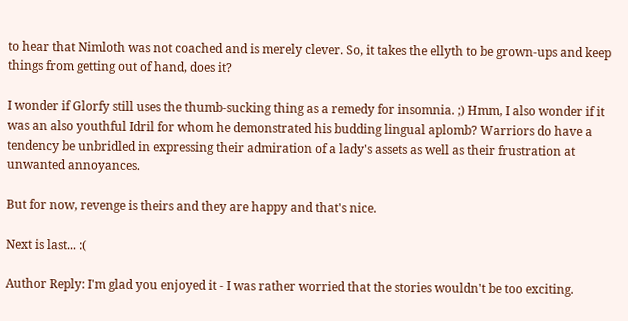to hear that Nimloth was not coached and is merely clever. So, it takes the ellyth to be grown-ups and keep things from getting out of hand, does it?

I wonder if Glorfy still uses the thumb-sucking thing as a remedy for insomnia. ;) Hmm, I also wonder if it was an also youthful Idril for whom he demonstrated his budding lingual aplomb? Warriors do have a tendency be unbridled in expressing their admiration of a lady's assets as well as their frustration at unwanted annoyances.

But for now, revenge is theirs and they are happy and that's nice.

Next is last... :(

Author Reply: I'm glad you enjoyed it - I was rather worried that the stories wouldn't be too exciting.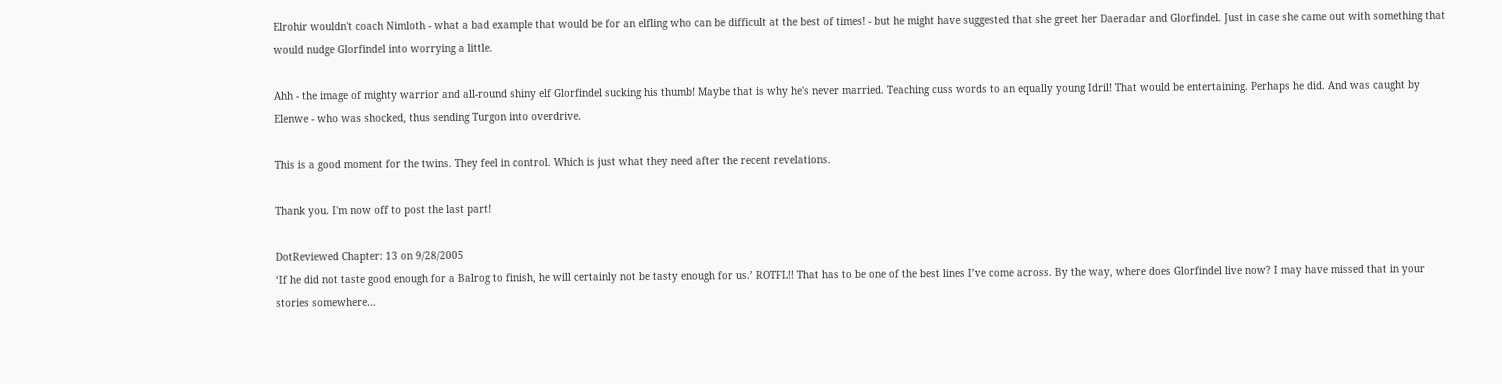Elrohir wouldn't coach Nimloth - what a bad example that would be for an elfling who can be difficult at the best of times! - but he might have suggested that she greet her Daeradar and Glorfindel. Just in case she came out with something that would nudge Glorfindel into worrying a little.

Ahh - the image of mighty warrior and all-round shiny elf Glorfindel sucking his thumb! Maybe that is why he's never married. Teaching cuss words to an equally young Idril! That would be entertaining. Perhaps he did. And was caught by Elenwe - who was shocked, thus sending Turgon into overdrive.

This is a good moment for the twins. They feel in control. Which is just what they need after the recent revelations.

Thank you. I'm now off to post the last part!

DotReviewed Chapter: 13 on 9/28/2005
‘If he did not taste good enough for a Balrog to finish, he will certainly not be tasty enough for us.’ ROTFL!! That has to be one of the best lines I’ve come across. By the way, where does Glorfindel live now? I may have missed that in your stories somewhere…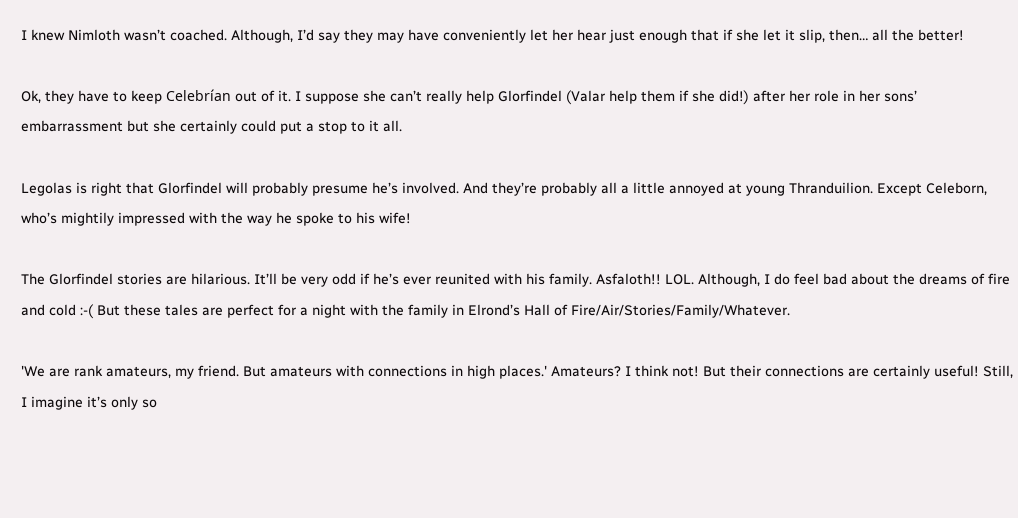I knew Nimloth wasn’t coached. Although, I’d say they may have conveniently let her hear just enough that if she let it slip, then… all the better!

Ok, they have to keep Celebrían out of it. I suppose she can’t really help Glorfindel (Valar help them if she did!) after her role in her sons’ embarrassment but she certainly could put a stop to it all.

Legolas is right that Glorfindel will probably presume he’s involved. And they’re probably all a little annoyed at young Thranduilion. Except Celeborn, who’s mightily impressed with the way he spoke to his wife!

The Glorfindel stories are hilarious. It’ll be very odd if he’s ever reunited with his family. Asfaloth!! LOL. Although, I do feel bad about the dreams of fire and cold :-( But these tales are perfect for a night with the family in Elrond’s Hall of Fire/Air/Stories/Family/Whatever.

'We are rank amateurs, my friend. But amateurs with connections in high places.' Amateurs? I think not! But their connections are certainly useful! Still, I imagine it’s only so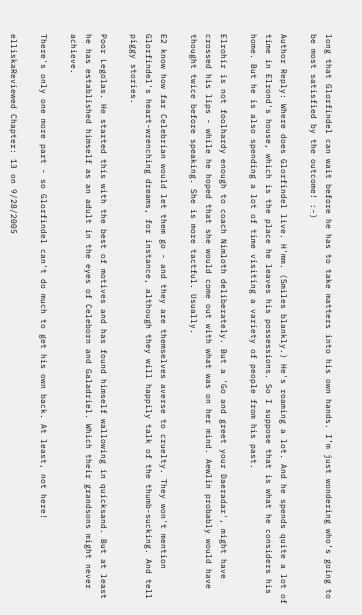long that Glorfindel can wait before he has to take matters into his own hands. I’m just wondering who’s going to be most satisfied by the outcome! :-)

Author Reply: Where does Glorfindel live. H'mm. (Smiles blankly.) He's roaming a lot. And he spends quite a lot of time in Elrond's house, which is the place he leaves his possessions. So I suppose that is what he considers his home. But he is also spending a lot of time visiting a variety of people from his past.

Elrohir is not foolhardy enough to coach Nimloth deliberately. But a 'Go and greet your Daeradar', might have crossed his lips - while he hoped that she would come out with what was on her mind. Aewlin probably would have thought twice before speaking. She is more tactful. Usually.

E2 know how far Celebrian would let them go - and they are themselves averse to cruelty. They won't mention Glorfindel's heart-wrenching dreams, for instance, although they will happily talk of the thumb-sucking. And tell piggy stories.

Poor Legolas. He started this with the best of motives and has found himself wallowing in quicksand. But at least he has established himself as an adult in the eyes of Celeborn and Galadriel. Which their grandsons might never achieve.

There's only one more part - so Glorfindel can't do much to get his own back. At least, not here!

elliskaReviewed Chapter: 13 on 9/28/2005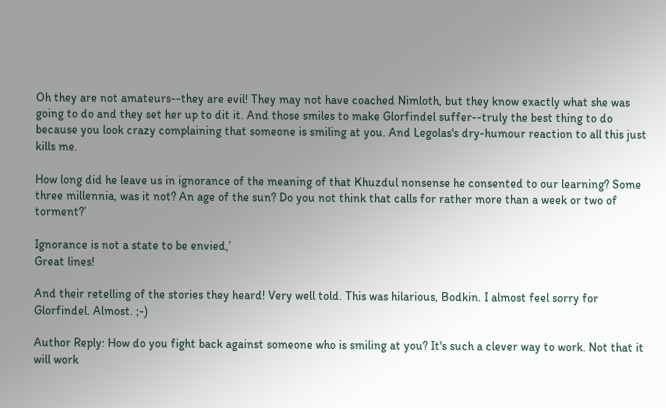Oh they are not amateurs--they are evil! They may not have coached Nimloth, but they know exactly what she was going to do and they set her up to dit it. And those smiles to make Glorfindel suffer--truly the best thing to do because you look crazy complaining that someone is smiling at you. And Legolas's dry-humour reaction to all this just kills me.

How long did he leave us in ignorance of the meaning of that Khuzdul nonsense he consented to our learning? Some three millennia, was it not? An age of the sun? Do you not think that calls for rather more than a week or two of torment?’

Ignorance is not a state to be envied,’
Great lines!

And their retelling of the stories they heard! Very well told. This was hilarious, Bodkin. I almost feel sorry for Glorfindel. Almost. ;-)

Author Reply: How do you fight back against someone who is smiling at you? It's such a clever way to work. Not that it will work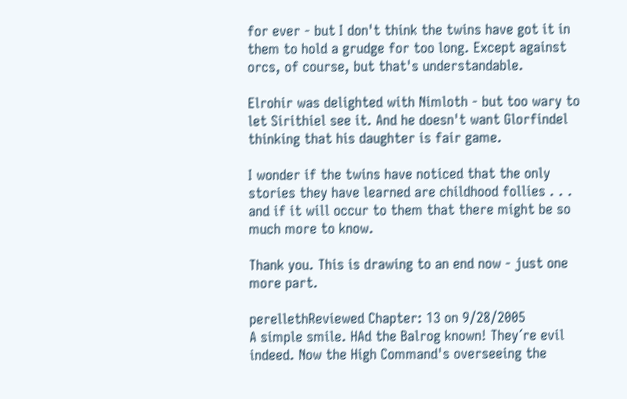for ever - but I don't think the twins have got it in them to hold a grudge for too long. Except against orcs, of course, but that's understandable.

Elrohir was delighted with Nimloth - but too wary to let Sirithiel see it. And he doesn't want Glorfindel thinking that his daughter is fair game.

I wonder if the twins have noticed that the only stories they have learned are childhood follies . . . and if it will occur to them that there might be so much more to know.

Thank you. This is drawing to an end now - just one more part.

perellethReviewed Chapter: 13 on 9/28/2005
A simple smile. HAd the Balrog known! They´re evil indeed. Now the High Command's overseeing the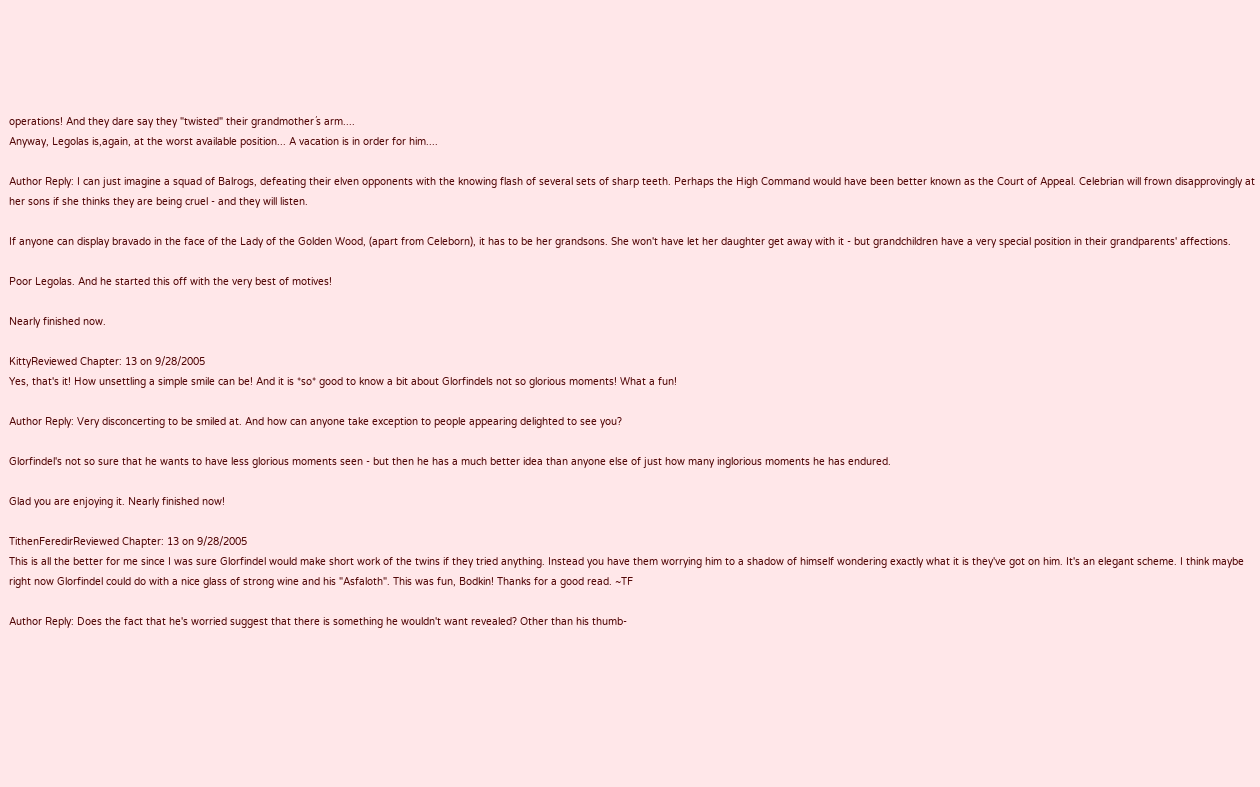operations! And they dare say they "twisted" their grandmother´s arm....
Anyway, Legolas is,again, at the worst available position... A vacation is in order for him....

Author Reply: I can just imagine a squad of Balrogs, defeating their elven opponents with the knowing flash of several sets of sharp teeth. Perhaps the High Command would have been better known as the Court of Appeal. Celebrian will frown disapprovingly at her sons if she thinks they are being cruel - and they will listen.

If anyone can display bravado in the face of the Lady of the Golden Wood, (apart from Celeborn), it has to be her grandsons. She won't have let her daughter get away with it - but grandchildren have a very special position in their grandparents' affections.

Poor Legolas. And he started this off with the very best of motives!

Nearly finished now.

KittyReviewed Chapter: 13 on 9/28/2005
Yes, that's it! How unsettling a simple smile can be! And it is *so* good to know a bit about Glorfindels not so glorious moments! What a fun!

Author Reply: Very disconcerting to be smiled at. And how can anyone take exception to people appearing delighted to see you?

Glorfindel's not so sure that he wants to have less glorious moments seen - but then he has a much better idea than anyone else of just how many inglorious moments he has endured.

Glad you are enjoying it. Nearly finished now!

TithenFeredirReviewed Chapter: 13 on 9/28/2005
This is all the better for me since I was sure Glorfindel would make short work of the twins if they tried anything. Instead you have them worrying him to a shadow of himself wondering exactly what it is they've got on him. It's an elegant scheme. I think maybe right now Glorfindel could do with a nice glass of strong wine and his "Asfaloth". This was fun, Bodkin! Thanks for a good read. ~TF

Author Reply: Does the fact that he's worried suggest that there is something he wouldn't want revealed? Other than his thumb-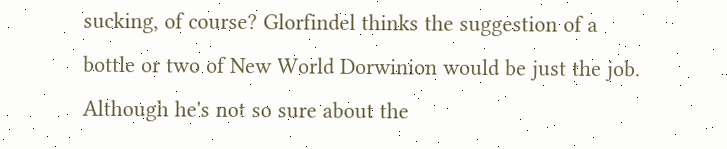sucking, of course? Glorfindel thinks the suggestion of a bottle or two of New World Dorwinion would be just the job. Although he's not so sure about the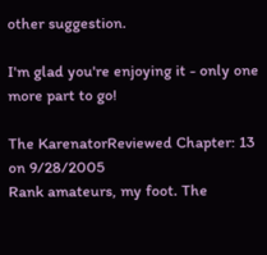other suggestion.

I'm glad you're enjoying it - only one more part to go!

The KarenatorReviewed Chapter: 13 on 9/28/2005
Rank amateurs, my foot. The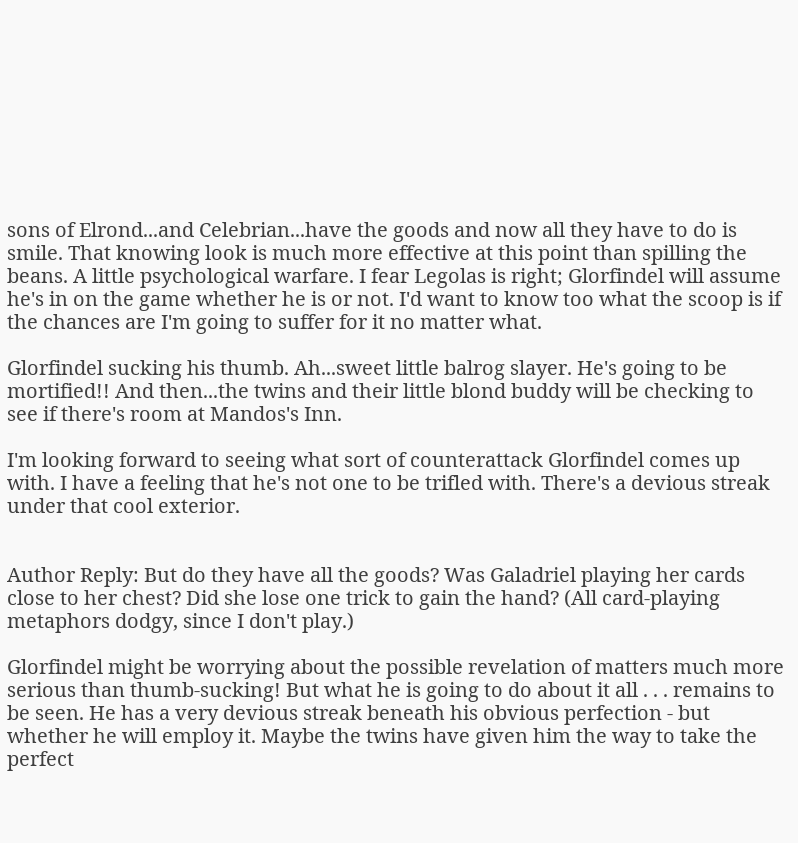sons of Elrond...and Celebrian...have the goods and now all they have to do is smile. That knowing look is much more effective at this point than spilling the beans. A little psychological warfare. I fear Legolas is right; Glorfindel will assume he's in on the game whether he is or not. I'd want to know too what the scoop is if the chances are I'm going to suffer for it no matter what.

Glorfindel sucking his thumb. Ah...sweet little balrog slayer. He's going to be mortified!! And then...the twins and their little blond buddy will be checking to see if there's room at Mandos's Inn.

I'm looking forward to seeing what sort of counterattack Glorfindel comes up with. I have a feeling that he's not one to be trifled with. There's a devious streak under that cool exterior.


Author Reply: But do they have all the goods? Was Galadriel playing her cards close to her chest? Did she lose one trick to gain the hand? (All card-playing metaphors dodgy, since I don't play.)

Glorfindel might be worrying about the possible revelation of matters much more serious than thumb-sucking! But what he is going to do about it all . . . remains to be seen. He has a very devious streak beneath his obvious perfection - but whether he will employ it. Maybe the twins have given him the way to take the perfect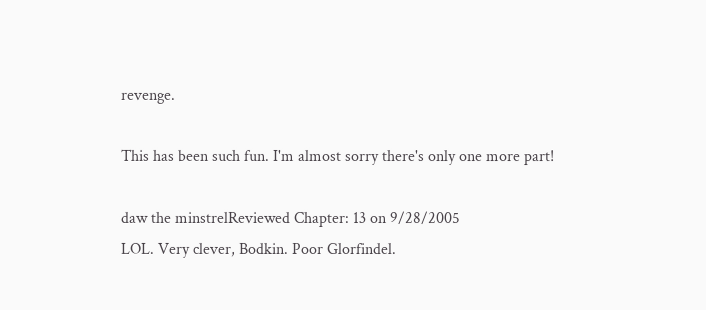revenge.

This has been such fun. I'm almost sorry there's only one more part!

daw the minstrelReviewed Chapter: 13 on 9/28/2005
LOL. Very clever, Bodkin. Poor Glorfindel.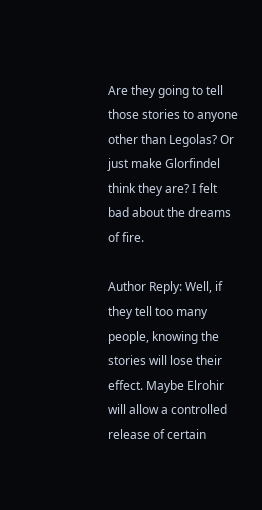Are they going to tell those stories to anyone other than Legolas? Or just make Glorfindel think they are? I felt bad about the dreams of fire.

Author Reply: Well, if they tell too many people, knowing the stories will lose their effect. Maybe Elrohir will allow a controlled release of certain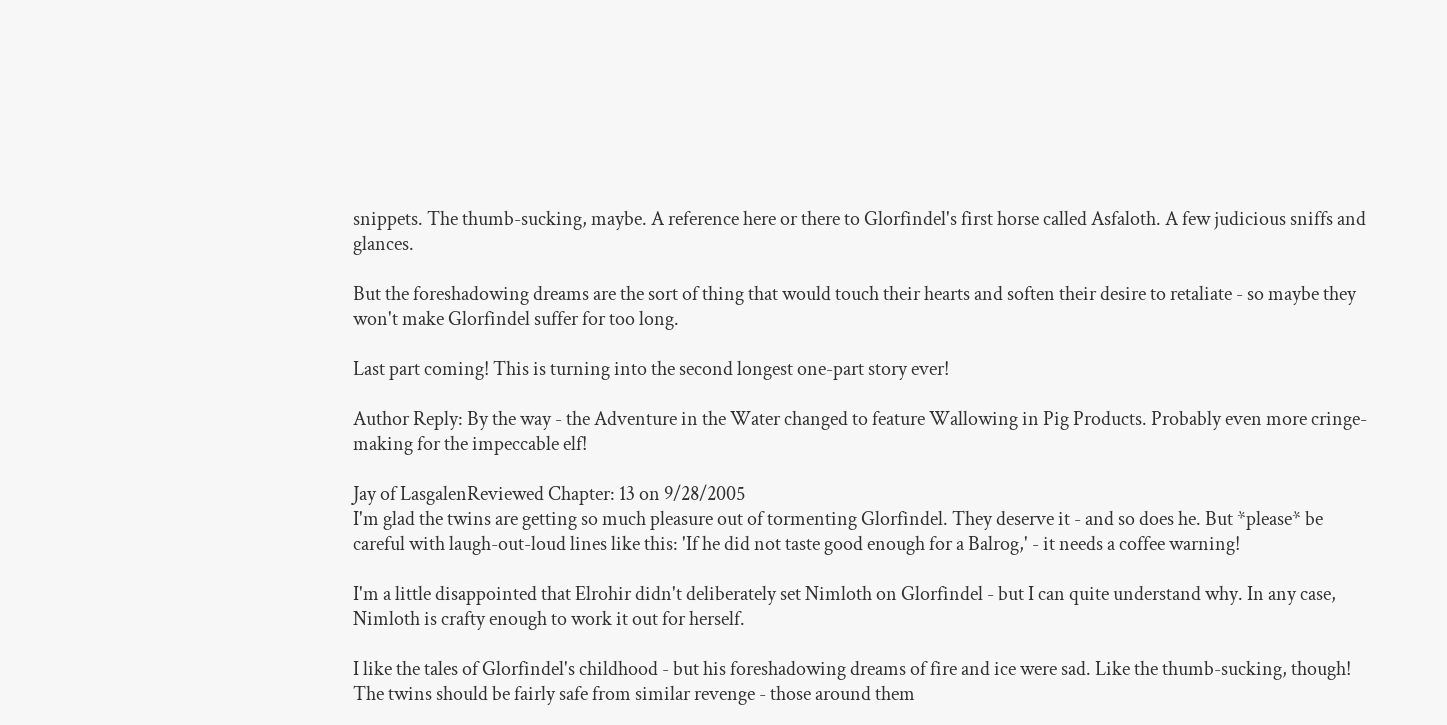snippets. The thumb-sucking, maybe. A reference here or there to Glorfindel's first horse called Asfaloth. A few judicious sniffs and glances.

But the foreshadowing dreams are the sort of thing that would touch their hearts and soften their desire to retaliate - so maybe they won't make Glorfindel suffer for too long.

Last part coming! This is turning into the second longest one-part story ever!

Author Reply: By the way - the Adventure in the Water changed to feature Wallowing in Pig Products. Probably even more cringe-making for the impeccable elf!

Jay of LasgalenReviewed Chapter: 13 on 9/28/2005
I'm glad the twins are getting so much pleasure out of tormenting Glorfindel. They deserve it - and so does he. But *please* be careful with laugh-out-loud lines like this: 'If he did not taste good enough for a Balrog,' - it needs a coffee warning!

I'm a little disappointed that Elrohir didn't deliberately set Nimloth on Glorfindel - but I can quite understand why. In any case, Nimloth is crafty enough to work it out for herself.

I like the tales of Glorfindel's childhood - but his foreshadowing dreams of fire and ice were sad. Like the thumb-sucking, though! The twins should be fairly safe from similar revenge - those around them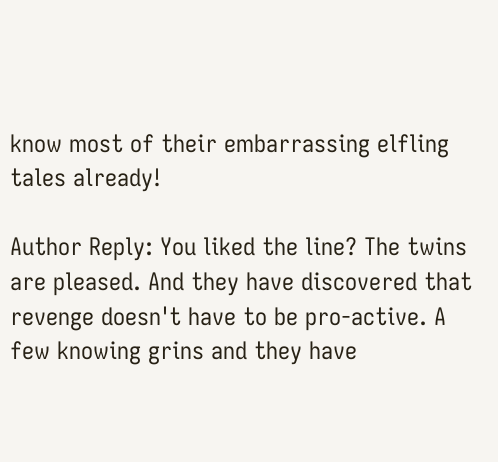know most of their embarrassing elfling tales already!

Author Reply: You liked the line? The twins are pleased. And they have discovered that revenge doesn't have to be pro-active. A few knowing grins and they have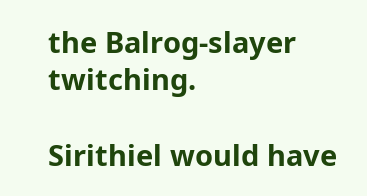the Balrog-slayer twitching.

Sirithiel would have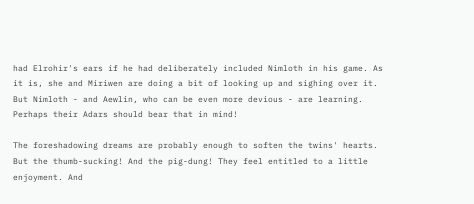had Elrohir's ears if he had deliberately included Nimloth in his game. As it is, she and Miriwen are doing a bit of looking up and sighing over it. But Nimloth - and Aewlin, who can be even more devious - are learning. Perhaps their Adars should bear that in mind!

The foreshadowing dreams are probably enough to soften the twins' hearts. But the thumb-sucking! And the pig-dung! They feel entitled to a little enjoyment. And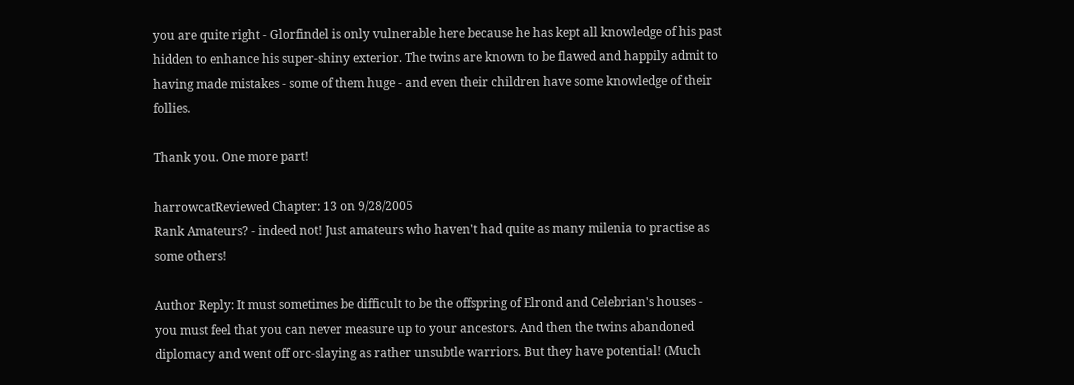you are quite right - Glorfindel is only vulnerable here because he has kept all knowledge of his past hidden to enhance his super-shiny exterior. The twins are known to be flawed and happily admit to having made mistakes - some of them huge - and even their children have some knowledge of their follies.

Thank you. One more part!

harrowcatReviewed Chapter: 13 on 9/28/2005
Rank Amateurs? - indeed not! Just amateurs who haven't had quite as many milenia to practise as some others!

Author Reply: It must sometimes be difficult to be the offspring of Elrond and Celebrian's houses - you must feel that you can never measure up to your ancestors. And then the twins abandoned diplomacy and went off orc-slaying as rather unsubtle warriors. But they have potential! (Much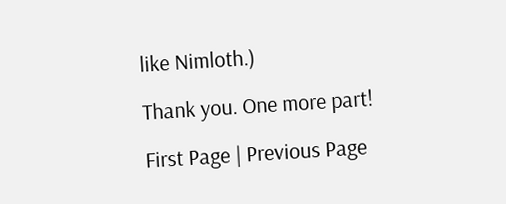like Nimloth.)

Thank you. One more part!

First Page | Previous Page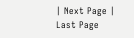| Next Page | Last Page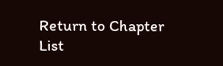Return to Chapter List